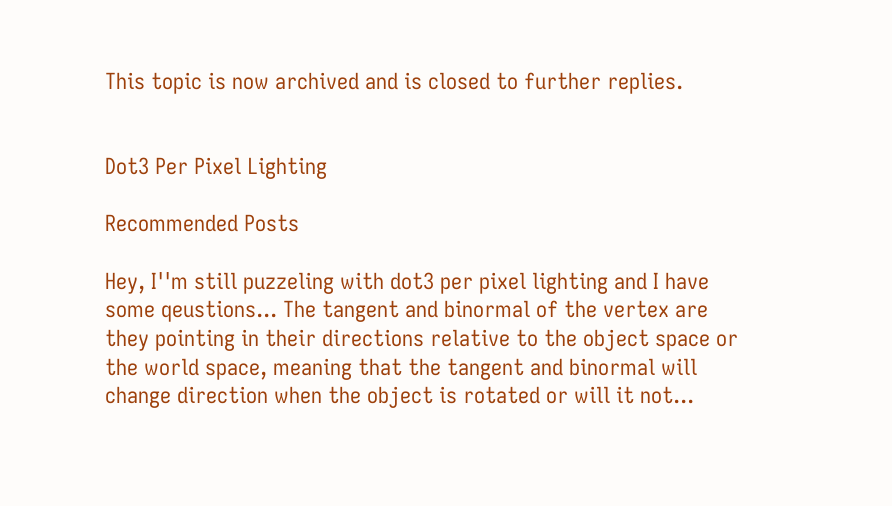This topic is now archived and is closed to further replies.


Dot3 Per Pixel Lighting

Recommended Posts

Hey, I''m still puzzeling with dot3 per pixel lighting and I have some qeustions... The tangent and binormal of the vertex are they pointing in their directions relative to the object space or the world space, meaning that the tangent and binormal will change direction when the object is rotated or will it not...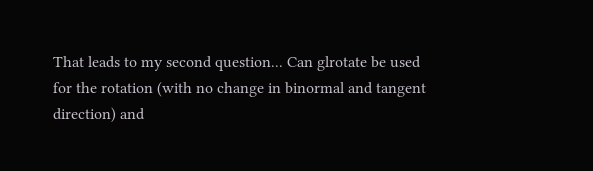That leads to my second question... Can glrotate be used for the rotation (with no change in binormal and tangent direction) and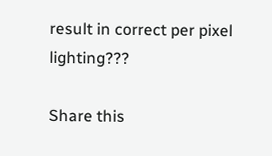result in correct per pixel lighting???

Share this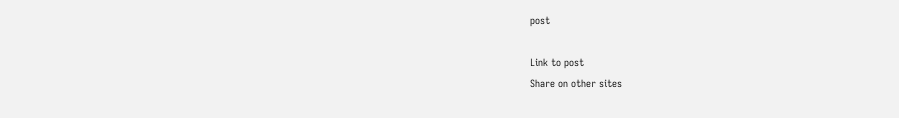post

Link to post
Share on other sites